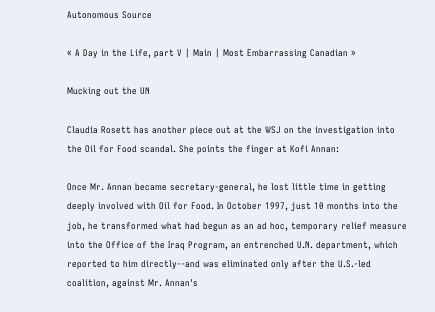Autonomous Source

« A Day in the Life, part V | Main | Most Embarrassing Canadian »

Mucking out the UN

Claudia Rosett has another piece out at the WSJ on the investigation into the Oil for Food scandal. She points the finger at Kofi Annan:

Once Mr. Annan became secretary-general, he lost little time in getting deeply involved with Oil for Food. In October 1997, just 10 months into the job, he transformed what had begun as an ad hoc, temporary relief measure into the Office of the Iraq Program, an entrenched U.N. department, which reported to him directly--and was eliminated only after the U.S.-led coalition, against Mr. Annan's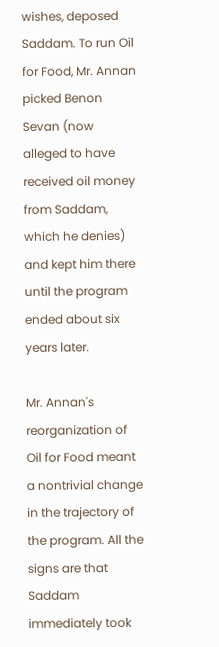wishes, deposed Saddam. To run Oil for Food, Mr. Annan picked Benon Sevan (now alleged to have received oil money from Saddam, which he denies) and kept him there until the program ended about six years later.

Mr. Annan's reorganization of Oil for Food meant a nontrivial change in the trajectory of the program. All the signs are that Saddam immediately took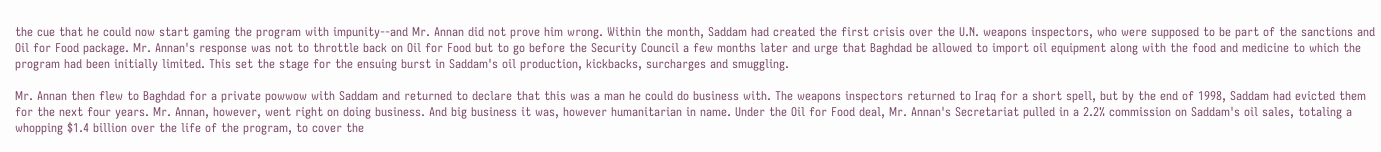the cue that he could now start gaming the program with impunity--and Mr. Annan did not prove him wrong. Within the month, Saddam had created the first crisis over the U.N. weapons inspectors, who were supposed to be part of the sanctions and Oil for Food package. Mr. Annan's response was not to throttle back on Oil for Food but to go before the Security Council a few months later and urge that Baghdad be allowed to import oil equipment along with the food and medicine to which the program had been initially limited. This set the stage for the ensuing burst in Saddam's oil production, kickbacks, surcharges and smuggling.

Mr. Annan then flew to Baghdad for a private powwow with Saddam and returned to declare that this was a man he could do business with. The weapons inspectors returned to Iraq for a short spell, but by the end of 1998, Saddam had evicted them for the next four years. Mr. Annan, however, went right on doing business. And big business it was, however humanitarian in name. Under the Oil for Food deal, Mr. Annan's Secretariat pulled in a 2.2% commission on Saddam's oil sales, totaling a whopping $1.4 billion over the life of the program, to cover the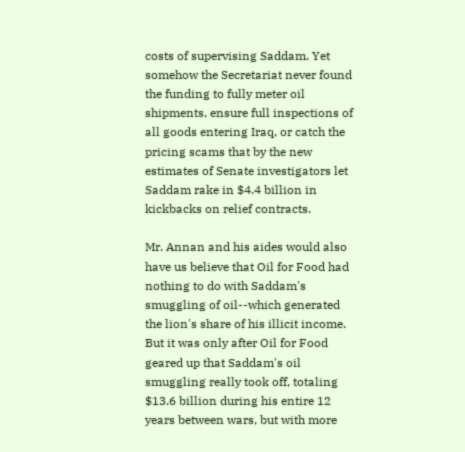costs of supervising Saddam. Yet somehow the Secretariat never found the funding to fully meter oil shipments, ensure full inspections of all goods entering Iraq, or catch the pricing scams that by the new estimates of Senate investigators let Saddam rake in $4.4 billion in kickbacks on relief contracts.

Mr. Annan and his aides would also have us believe that Oil for Food had nothing to do with Saddam's smuggling of oil--which generated the lion's share of his illicit income. But it was only after Oil for Food geared up that Saddam's oil smuggling really took off, totaling $13.6 billion during his entire 12 years between wars, but with more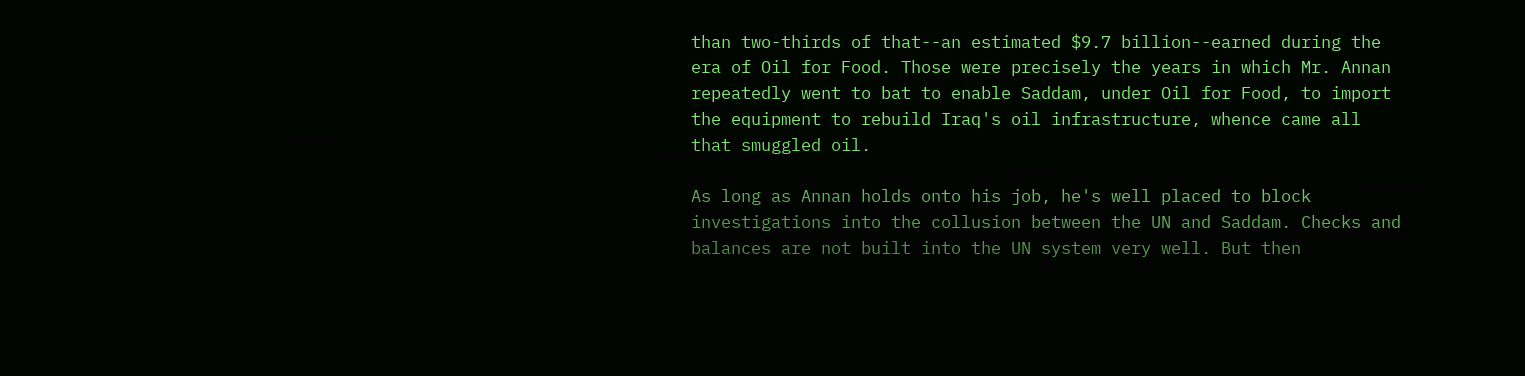than two-thirds of that--an estimated $9.7 billion--earned during the era of Oil for Food. Those were precisely the years in which Mr. Annan repeatedly went to bat to enable Saddam, under Oil for Food, to import the equipment to rebuild Iraq's oil infrastructure, whence came all that smuggled oil.

As long as Annan holds onto his job, he's well placed to block investigations into the collusion between the UN and Saddam. Checks and balances are not built into the UN system very well. But then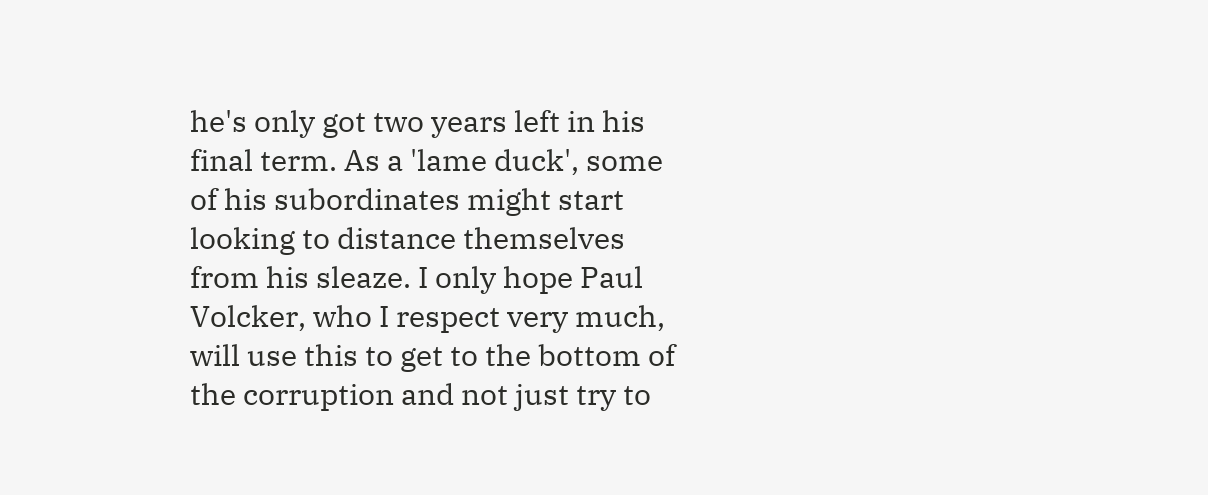he's only got two years left in his final term. As a 'lame duck', some of his subordinates might start looking to distance themselves from his sleaze. I only hope Paul Volcker, who I respect very much, will use this to get to the bottom of the corruption and not just try to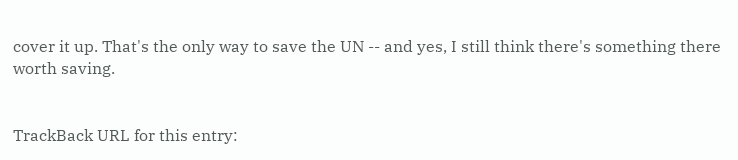cover it up. That's the only way to save the UN -- and yes, I still think there's something there worth saving.


TrackBack URL for this entry: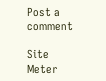Post a comment

Site Meter